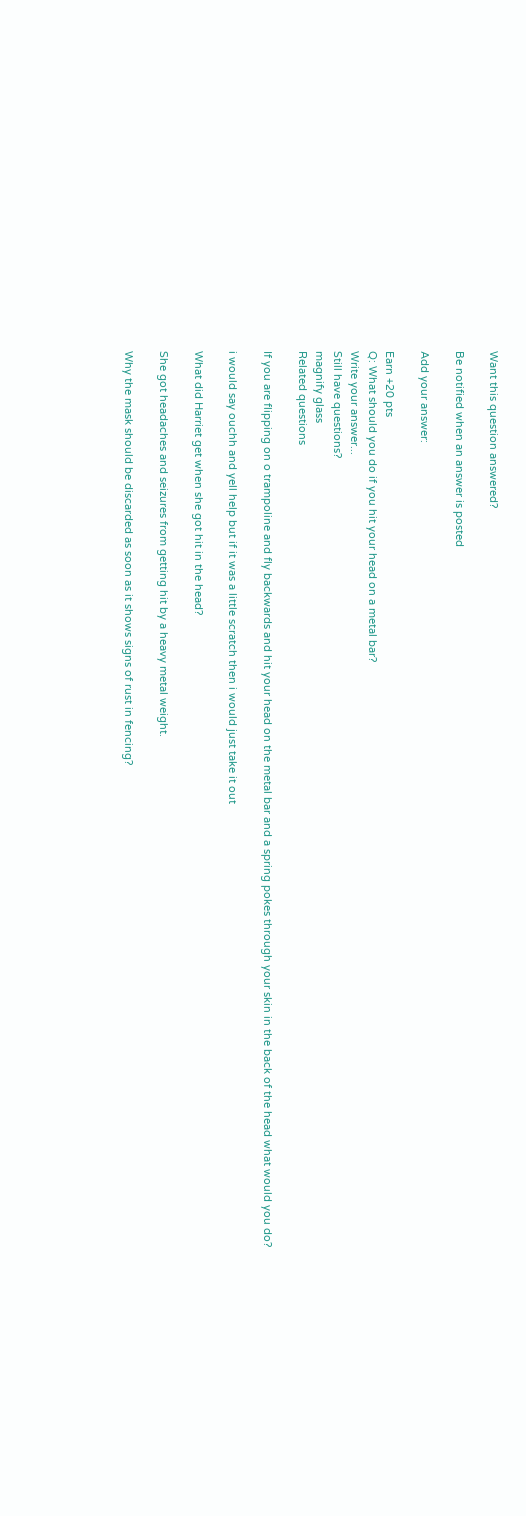Want this question answered?

Be notified when an answer is posted

Add your answer:

Earn +20 pts
Q: What should you do if you hit your head on a metal bar?
Write your answer...
Still have questions?
magnify glass
Related questions

If you are flipping on o trampoline and fly backwards and hit your head on the metal bar and a spring pokes through your skin in the back of the head what would you do?

i would say ouchh and yell help but if it was a little scratch then i would just take it out

What did Harriet get when she got hit in the head?

She got headaches and seizures from getting hit by a heavy metal weight.

Why the mask should be discarded as soon as it shows signs of rust in fencing?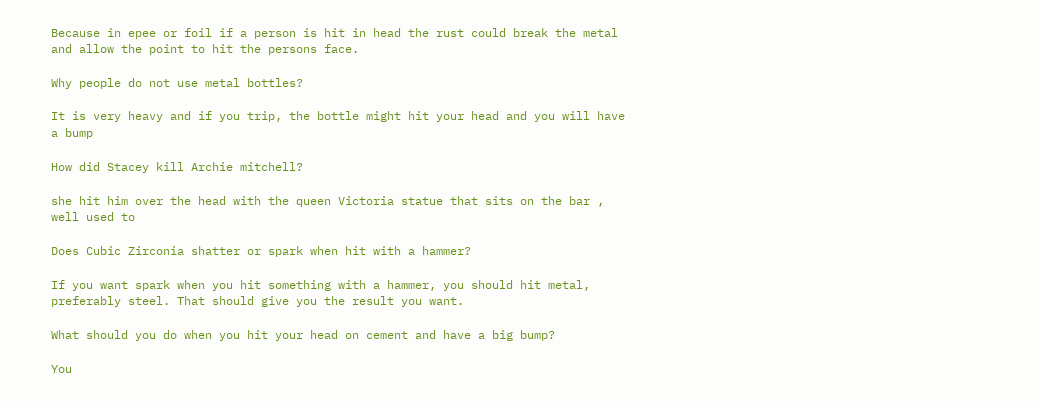Because in epee or foil if a person is hit in head the rust could break the metal and allow the point to hit the persons face.

Why people do not use metal bottles?

It is very heavy and if you trip, the bottle might hit your head and you will have a bump

How did Stacey kill Archie mitchell?

she hit him over the head with the queen Victoria statue that sits on the bar , well used to

Does Cubic Zirconia shatter or spark when hit with a hammer?

If you want spark when you hit something with a hammer, you should hit metal, preferably steel. That should give you the result you want.

What should you do when you hit your head on cement and have a big bump?

You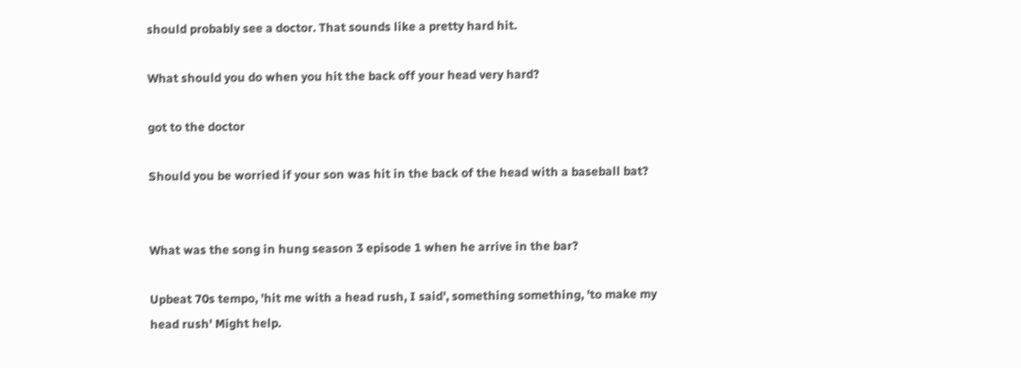should probably see a doctor. That sounds like a pretty hard hit.

What should you do when you hit the back off your head very hard?

got to the doctor

Should you be worried if your son was hit in the back of the head with a baseball bat?


What was the song in hung season 3 episode 1 when he arrive in the bar?

Upbeat 70s tempo, 'hit me with a head rush, I said', something something, 'to make my head rush' Might help.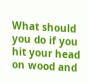What should you do if you hit your head on wood and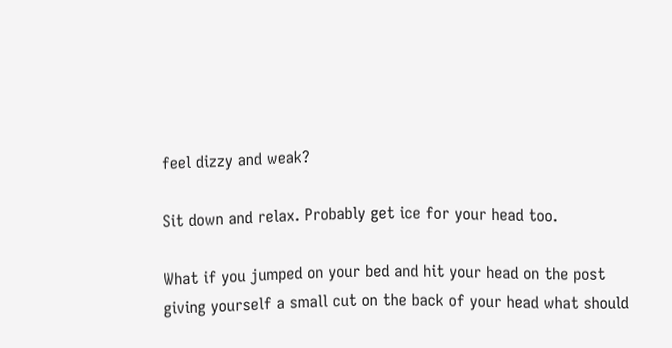feel dizzy and weak?

Sit down and relax. Probably get ice for your head too.

What if you jumped on your bed and hit your head on the post giving yourself a small cut on the back of your head what should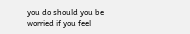you do should you be worried if you feel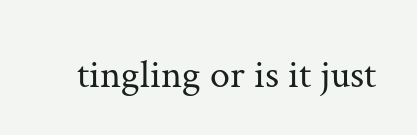tingling or is it just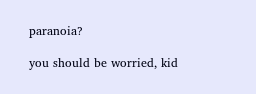paranoia?

you should be worried, kid